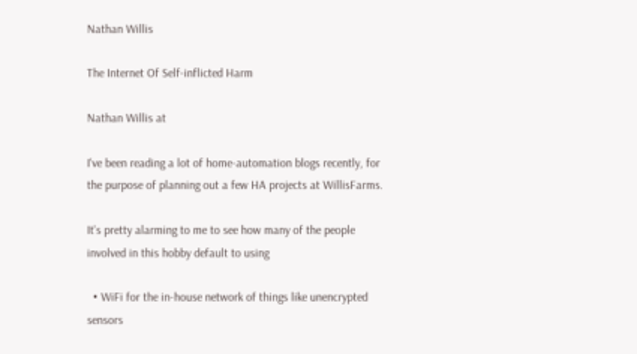Nathan Willis

The Internet Of Self-inflicted Harm

Nathan Willis at

I've been reading a lot of home-automation blogs recently, for the purpose of planning out a few HA projects at WillisFarms.

It's pretty alarming to me to see how many of the people involved in this hobby default to using

  • WiFi for the in-house network of things like unencrypted sensors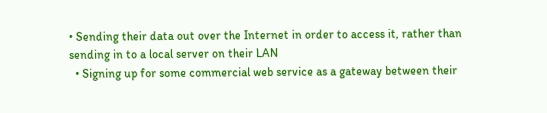• Sending their data out over the Internet in order to access it, rather than sending in to a local server on their LAN
  • Signing up for some commercial web service as a gateway between their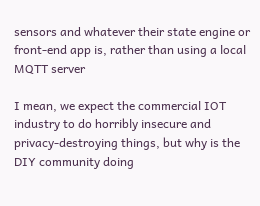sensors and whatever their state engine or front-end app is, rather than using a local MQTT server

I mean, we expect the commercial IOT industry to do horribly insecure and privacy-destroying things, but why is the DIY community doing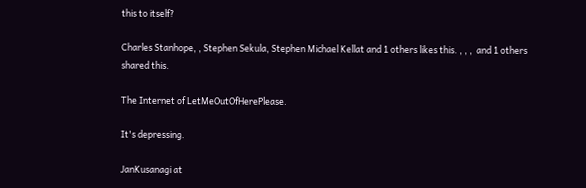this to itself?

Charles Stanhope, , Stephen Sekula, Stephen Michael Kellat and 1 others likes this. , , ,  and 1 others shared this.

The Internet of LetMeOutOfHerePlease.

It's depressing.

JanKusanagi at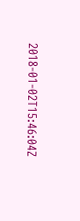2018-01-02T15:46:04Z